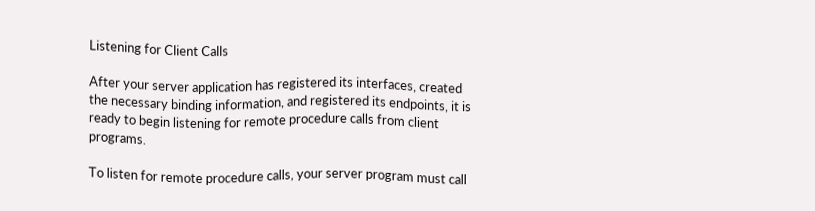Listening for Client Calls

After your server application has registered its interfaces, created the necessary binding information, and registered its endpoints, it is ready to begin listening for remote procedure calls from client programs.

To listen for remote procedure calls, your server program must call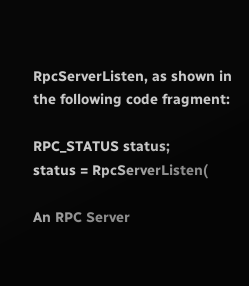RpcServerListen, as shown in the following code fragment:

RPC_STATUS status;
status = RpcServerListen(

An RPC Server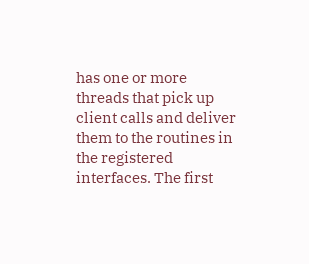has one or more threads that pick up client calls and deliver them to the routines in the registered interfaces. The first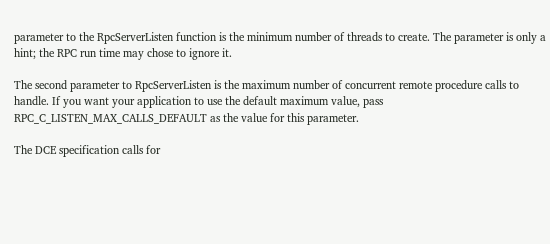parameter to the RpcServerListen function is the minimum number of threads to create. The parameter is only a hint; the RPC run time may chose to ignore it.

The second parameter to RpcServerListen is the maximum number of concurrent remote procedure calls to handle. If you want your application to use the default maximum value, pass RPC_C_LISTEN_MAX_CALLS_DEFAULT as the value for this parameter.

The DCE specification calls for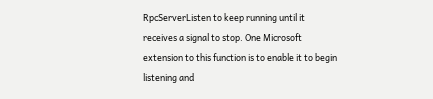RpcServerListen to keep running until it receives a signal to stop. One Microsoft extension to this function is to enable it to begin listening and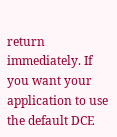return immediately. If you want your application to use the default DCE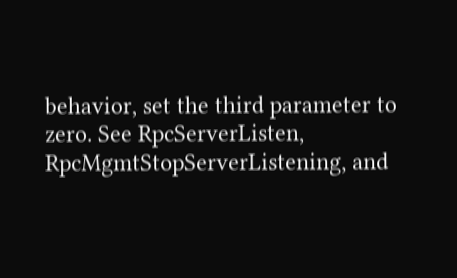behavior, set the third parameter to zero. See RpcServerListen, RpcMgmtStopServerListening, and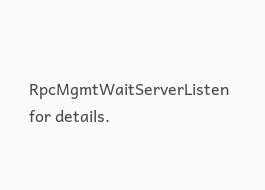RpcMgmtWaitServerListen for details.